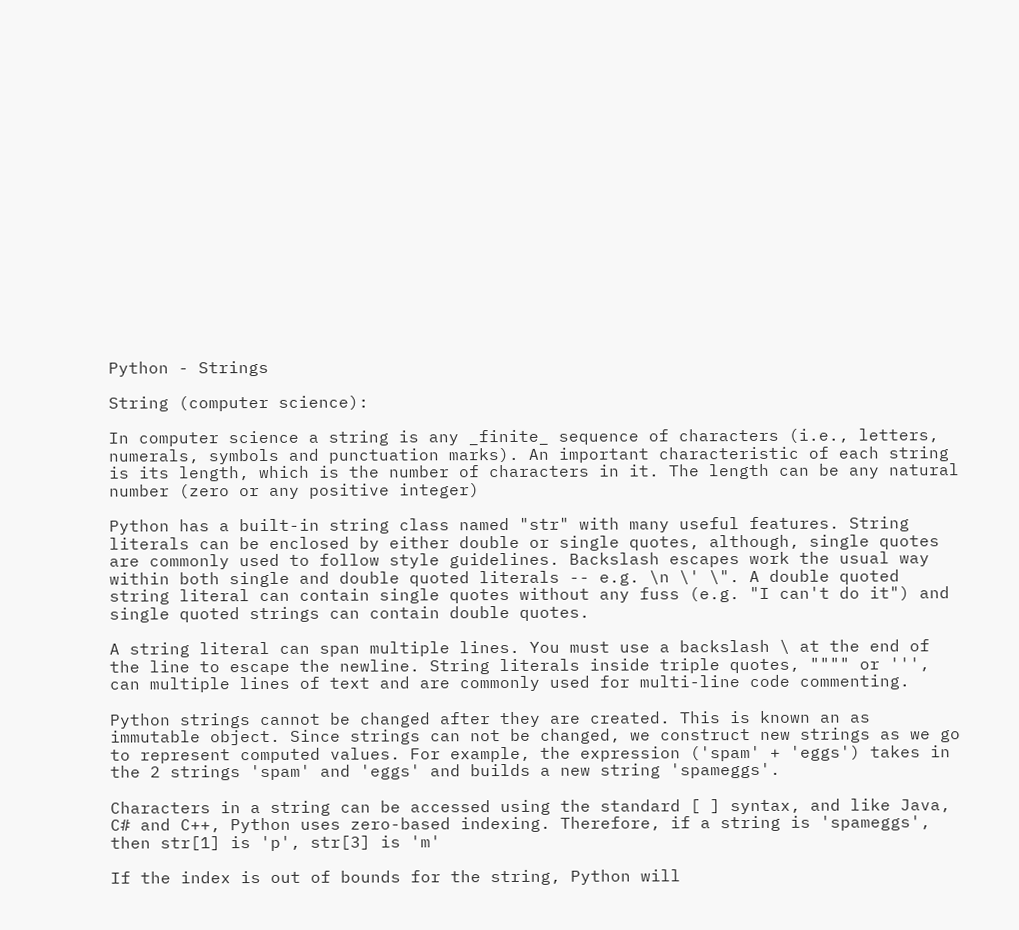Python - Strings

String (computer science):

In computer science a string is any _finite_ sequence of characters (i.e., letters, numerals, symbols and punctuation marks). An important characteristic of each string is its length, which is the number of characters in it. The length can be any natural number (zero or any positive integer)

Python has a built-in string class named "str" with many useful features. String literals can be enclosed by either double or single quotes, although, single quotes are commonly used to follow style guidelines. Backslash escapes work the usual way within both single and double quoted literals -- e.g. \n \' \". A double quoted string literal can contain single quotes without any fuss (e.g. "I can't do it") and single quoted strings can contain double quotes.

A string literal can span multiple lines. You must use a backslash \ at the end of the line to escape the newline. String literals inside triple quotes, """" or ''', can multiple lines of text and are commonly used for multi-line code commenting.

Python strings cannot be changed after they are created. This is known an as immutable object. Since strings can not be changed, we construct new strings as we go to represent computed values. For example, the expression ('spam' + 'eggs') takes in the 2 strings 'spam' and 'eggs' and builds a new string 'spameggs'.

Characters in a string can be accessed using the standard [ ] syntax, and like Java, C# and C++, Python uses zero-based indexing. Therefore, if a string is 'spameggs', then str[1] is 'p', str[3] is 'm'

If the index is out of bounds for the string, Python will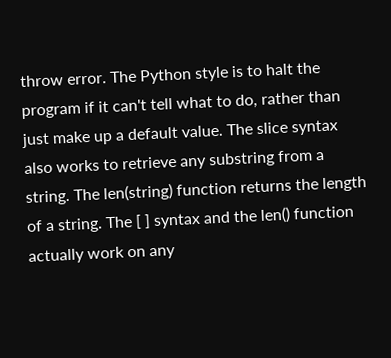throw error. The Python style is to halt the program if it can't tell what to do, rather than just make up a default value. The slice syntax also works to retrieve any substring from a string. The len(string) function returns the length of a string. The [ ] syntax and the len() function actually work on any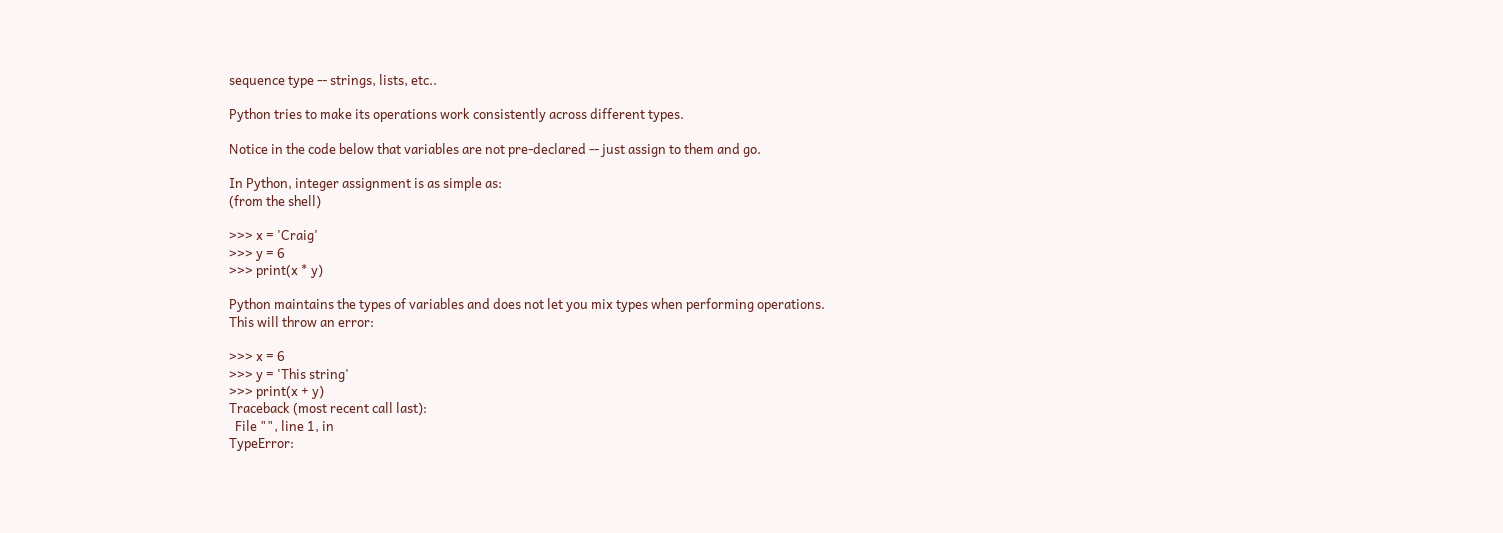sequence type -- strings, lists, etc..

Python tries to make its operations work consistently across different types.

Notice in the code below that variables are not pre-declared -- just assign to them and go.

In Python, integer assignment is as simple as:
(from the shell)

>>> x = 'Craig'
>>> y = 6
>>> print(x * y)

Python maintains the types of variables and does not let you mix types when performing operations.
This will throw an error:

>>> x = 6
>>> y = 'This string'
>>> print(x + y)
Traceback (most recent call last):
  File "", line 1, in
TypeError: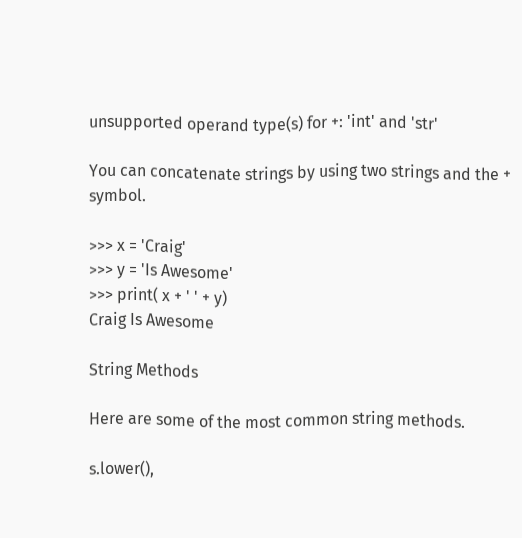unsupported operand type(s) for +: 'int' and 'str'

You can concatenate strings by using two strings and the + symbol.

>>> x = 'Craig'
>>> y = 'Is Awesome'
>>> print( x + ' ' + y)
Craig Is Awesome

String Methods

Here are some of the most common string methods.

s.lower(),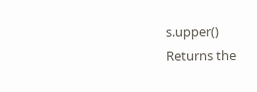s.upper()
Returns the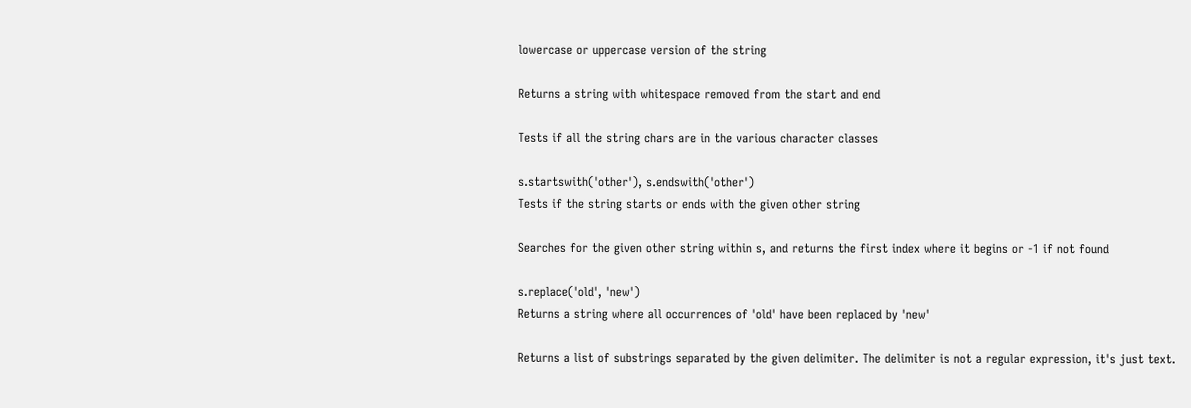lowercase or uppercase version of the string

Returns a string with whitespace removed from the start and end

Tests if all the string chars are in the various character classes

s.startswith('other'), s.endswith('other')
Tests if the string starts or ends with the given other string

Searches for the given other string within s, and returns the first index where it begins or -1 if not found

s.replace('old', 'new')
Returns a string where all occurrences of 'old' have been replaced by 'new'

Returns a list of substrings separated by the given delimiter. The delimiter is not a regular expression, it's just text.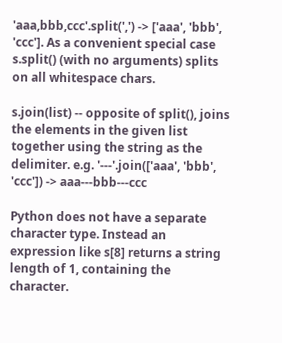'aaa,bbb,ccc'.split(',') -> ['aaa', 'bbb', 'ccc']. As a convenient special case s.split() (with no arguments) splits on all whitespace chars.

s.join(list) -- opposite of split(), joins the elements in the given list together using the string as the delimiter. e.g. '---'.join(['aaa', 'bbb', 'ccc']) -> aaa---bbb---ccc

Python does not have a separate character type. Instead an expression like s[8] returns a string length of 1, containing the character.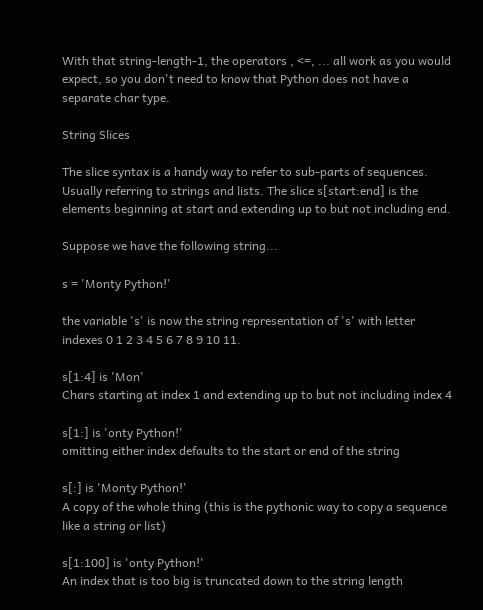With that string-length-1, the operators , <=, ... all work as you would expect, so you don't need to know that Python does not have a separate char type.

String Slices

The slice syntax is a handy way to refer to sub-parts of sequences. Usually referring to strings and lists. The slice s[start:end] is the elements beginning at start and extending up to but not including end.

Suppose we have the following string...

s = 'Monty Python!'

the variable 's' is now the string representation of 's' with letter indexes 0 1 2 3 4 5 6 7 8 9 10 11.

s[1:4] is 'Mon'
Chars starting at index 1 and extending up to but not including index 4

s[1:] is 'onty Python!'
omitting either index defaults to the start or end of the string

s[:] is 'Monty Python!'
A copy of the whole thing (this is the pythonic way to copy a sequence like a string or list)

s[1:100] is 'onty Python!'
An index that is too big is truncated down to the string length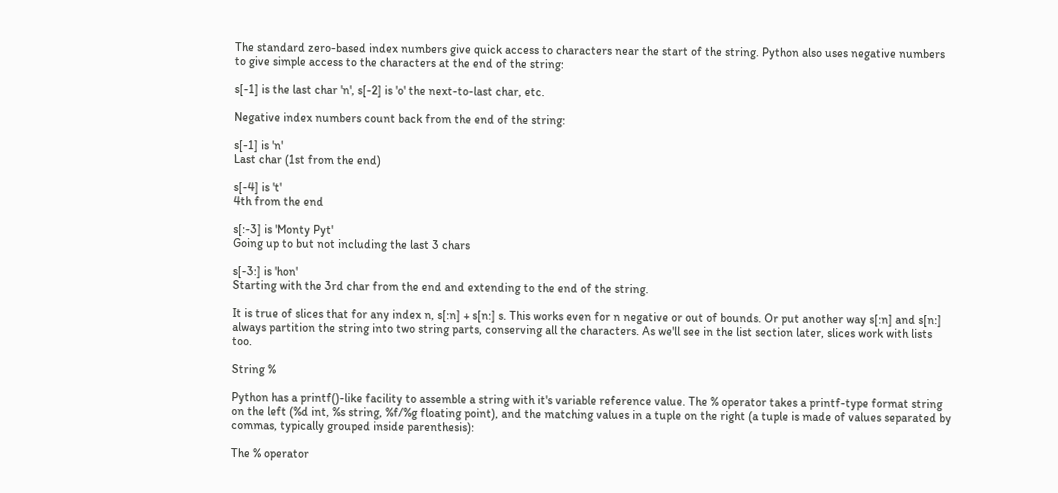The standard zero-based index numbers give quick access to characters near the start of the string. Python also uses negative numbers to give simple access to the characters at the end of the string:

s[-1] is the last char 'n', s[-2] is 'o' the next-to-last char, etc.

Negative index numbers count back from the end of the string:

s[-1] is 'n'
Last char (1st from the end)

s[-4] is 't'
4th from the end

s[:-3] is 'Monty Pyt'
Going up to but not including the last 3 chars

s[-3:] is 'hon'
Starting with the 3rd char from the end and extending to the end of the string.

It is true of slices that for any index n, s[:n] + s[n:] s. This works even for n negative or out of bounds. Or put another way s[:n] and s[n:] always partition the string into two string parts, conserving all the characters. As we'll see in the list section later, slices work with lists too.

String %

Python has a printf()-like facility to assemble a string with it's variable reference value. The % operator takes a printf-type format string on the left (%d int, %s string, %f/%g floating point), and the matching values in a tuple on the right (a tuple is made of values separated by commas, typically grouped inside parenthesis):

The % operator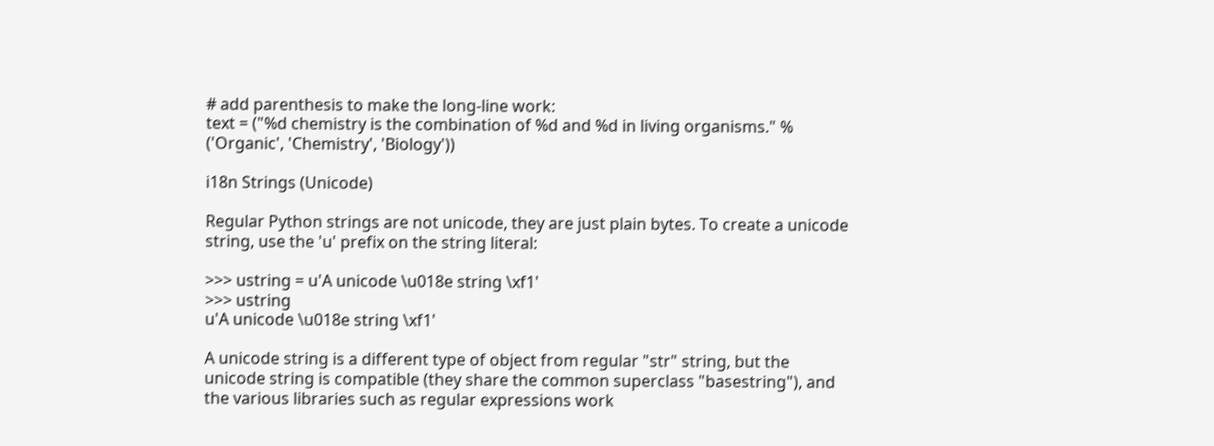# add parenthesis to make the long-line work:
text = ("%d chemistry is the combination of %d and %d in living organisms." % ('Organic', 'Chemistry', 'Biology'))

i18n Strings (Unicode)

Regular Python strings are not unicode, they are just plain bytes. To create a unicode string, use the 'u' prefix on the string literal:

>>> ustring = u'A unicode \u018e string \xf1'
>>> ustring
u'A unicode \u018e string \xf1'

A unicode string is a different type of object from regular "str" string, but the unicode string is compatible (they share the common superclass "basestring"), and the various libraries such as regular expressions work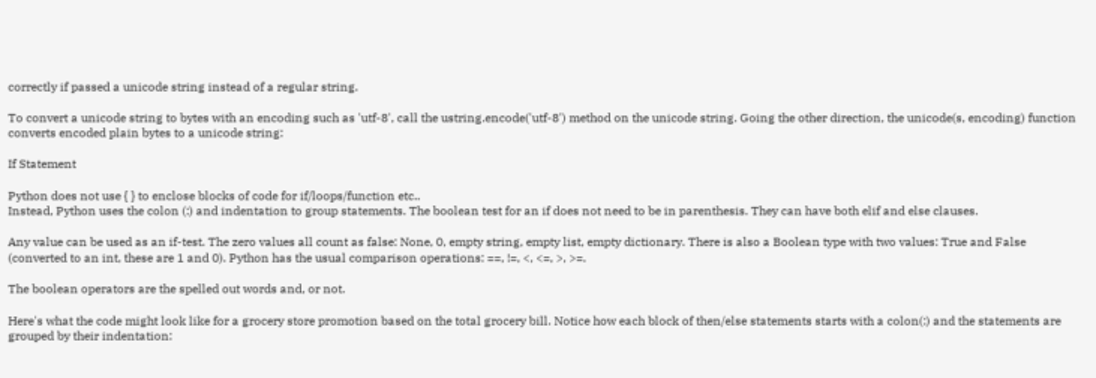correctly if passed a unicode string instead of a regular string.

To convert a unicode string to bytes with an encoding such as 'utf-8', call the ustring.encode('utf-8') method on the unicode string. Going the other direction, the unicode(s, encoding) function converts encoded plain bytes to a unicode string:

If Statement

Python does not use { } to enclose blocks of code for if/loops/function etc..
Instead, Python uses the colon (:) and indentation to group statements. The boolean test for an if does not need to be in parenthesis. They can have both elif and else clauses.

Any value can be used as an if-test. The zero values all count as false: None, 0, empty string, empty list, empty dictionary. There is also a Boolean type with two values: True and False (converted to an int, these are 1 and 0). Python has the usual comparison operations: ==, !=, <, <=, >, >=.

The boolean operators are the spelled out words and, or not.

Here's what the code might look like for a grocery store promotion based on the total grocery bill. Notice how each block of then/else statements starts with a colon(:) and the statements are grouped by their indentation: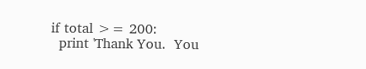if total >= 200:
  print 'Thank You.  You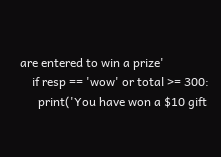are entered to win a prize'
    if resp == 'wow' or total >= 300:
      print('You have won a $10 gift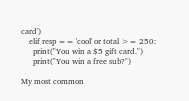card')
    elif resp == 'cool' or total >= 250:
      print("You win a $5 gift card.")
      print("You win a free sub?")

My most common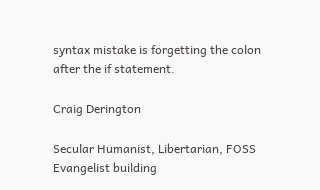syntax mistake is forgetting the colon after the if statement.

Craig Derington

Secular Humanist, Libertarian, FOSS Evangelist building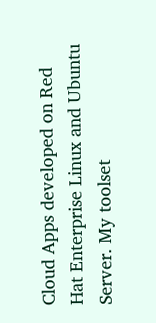Cloud Apps developed on Red Hat Enterprise Linux and Ubuntu Server. My toolset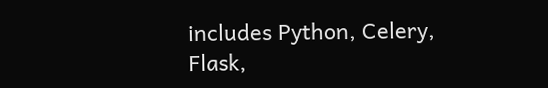includes Python, Celery, Flask,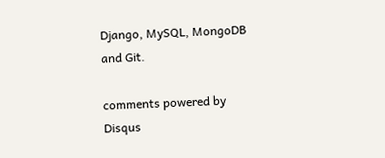Django, MySQL, MongoDB and Git.

comments powered by Disqus